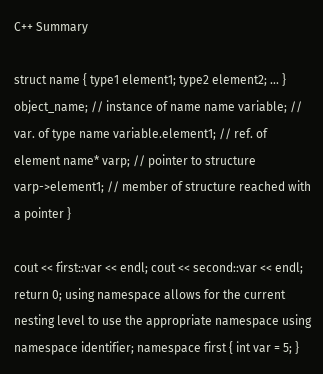C++ Summary

struct name { type1 element1; type2 element2; ... } object_name; // instance of name name variable; // var. of type name variable.element1; // ref. of element name* varp; // pointer to structure varp->element1; // member of structure reached with a pointer }

cout << first::var << endl; cout << second::var << endl; return 0; using namespace allows for the current nesting level to use the appropriate namespace using namespace identifier; namespace first { int var = 5; }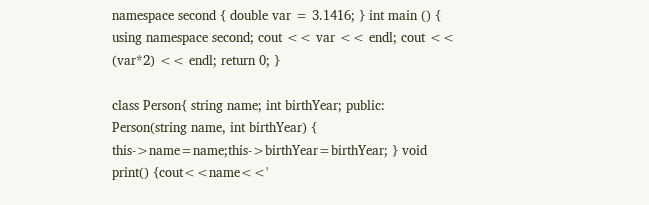namespace second { double var = 3.1416; } int main () { using namespace second; cout << var << endl; cout << (var*2) << endl; return 0; }

class Person{ string name; int birthYear; public: Person(string name, int birthYear) { this->name=name;this->birthYear=birthYear; } void print() {cout<<name<<'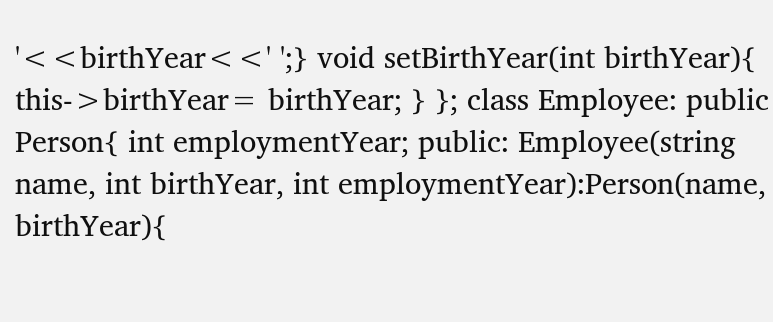'<<birthYear<<' ';} void setBirthYear(int birthYear){ this->birthYear= birthYear; } }; class Employee: public Person{ int employmentYear; public: Employee(string name, int birthYear, int employmentYear):Person(name, birthYear){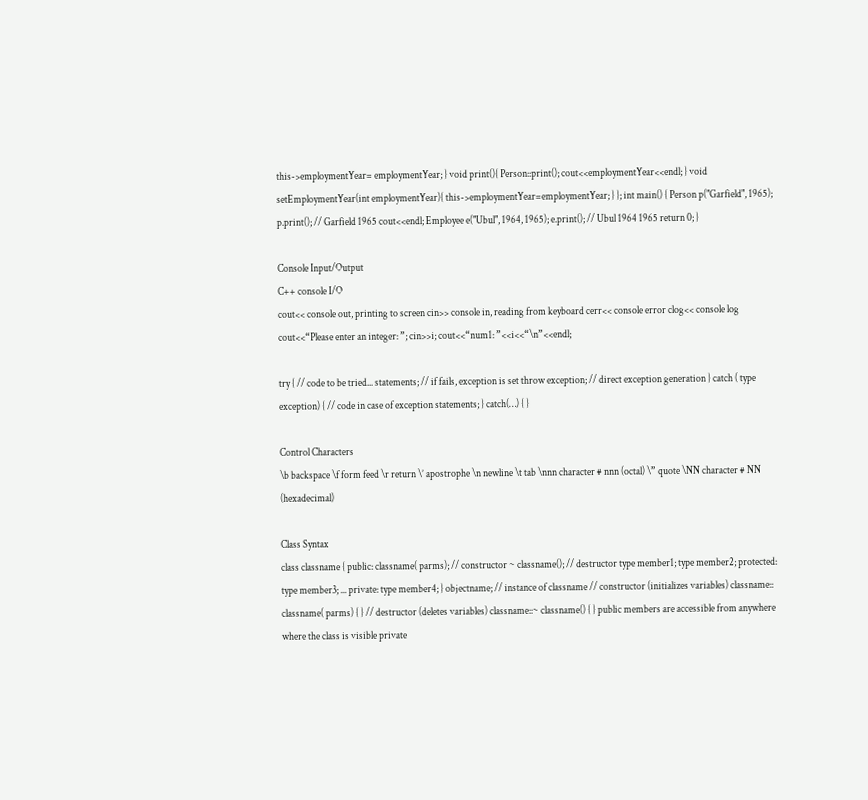this->employmentYear= employmentYear; } void print(){ Person::print(); cout<<employmentYear<<endl; } void setEmploymentYear(int employmentYear){ this->employmentYear=employmentYear; } }; int main() { Person p("Garfield", 1965); p.print(); // Garfield 1965 cout<<endl; Employee e("Ubul", 1964, 1965); e.print(); // Ubul 1964 1965 return 0; }

Console Input/Output
C++ console I/O
cout<< console out, printing to screen cin>> console in, reading from keyboard cerr<< console error clog<< console log cout<<“Please enter an integer: ”; cin>>i; cout<<“num1: ”<<i<<“\n”<<endl;

try { // code to be tried... statements; // if fails, exception is set throw exception; // direct exception generation } catch ( type exception) { // code in case of exception statements; } catch(…) { }

Control Characters
\b backspace \f form feed \r return \’ apostrophe \n newline \t tab \nnn character # nnn (octal) \” quote \NN character # NN (hexadecimal)

Class Syntax
class classname { public: classname( parms); // constructor ~ classname(); // destructor type member1; type member2; protected: type member3; ... private: type member4; } objectname; // instance of classname // constructor (initializes variables) classname:: classname( parms) { } // destructor (deletes variables) classname::~ classname() { } public members are accessible from anywhere where the class is visible private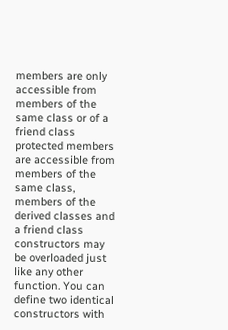members are only accessible from members of the same class or of a friend class protected members are accessible from members of the same class, members of the derived classes and a friend class constructors may be overloaded just like any other function. You can define two identical constructors with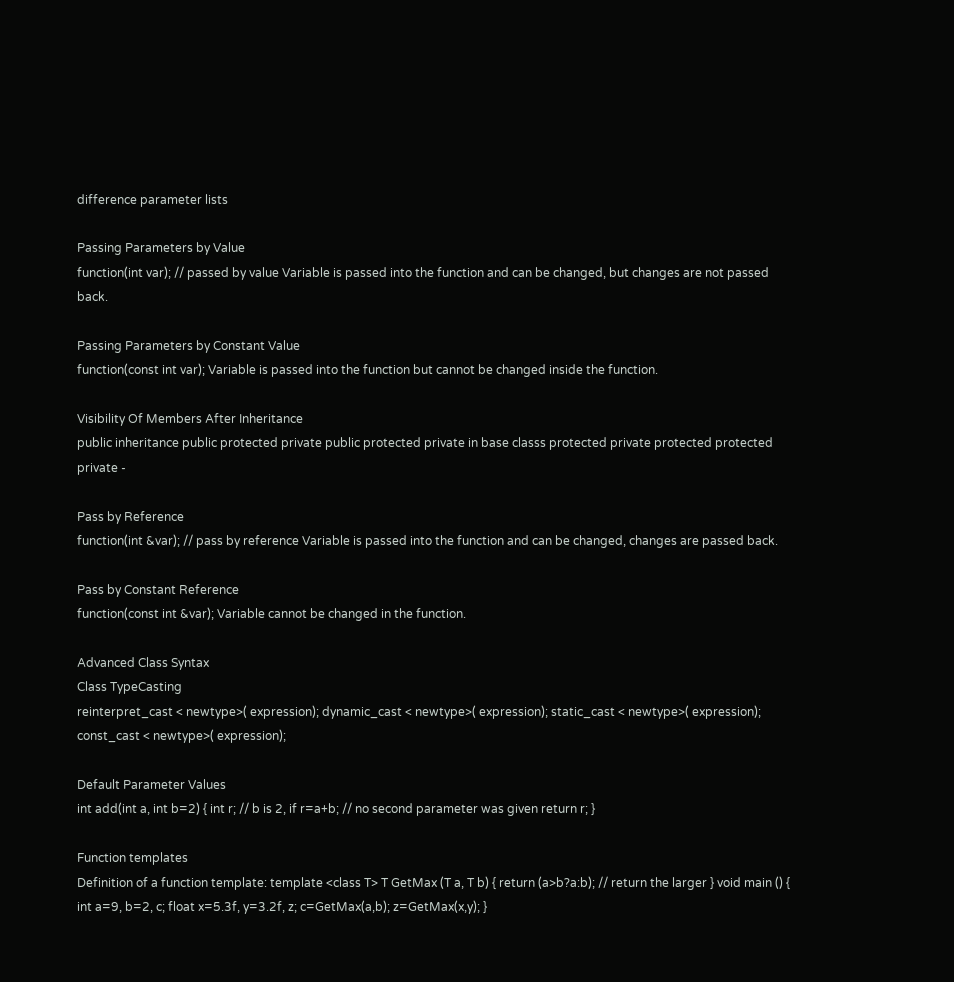difference parameter lists

Passing Parameters by Value
function(int var); // passed by value Variable is passed into the function and can be changed, but changes are not passed back.

Passing Parameters by Constant Value
function(const int var); Variable is passed into the function but cannot be changed inside the function.

Visibility Of Members After Inheritance
public inheritance public protected private public protected private in base classs protected private protected protected private -

Pass by Reference
function(int &var); // pass by reference Variable is passed into the function and can be changed, changes are passed back.

Pass by Constant Reference
function(const int &var); Variable cannot be changed in the function.

Advanced Class Syntax
Class TypeCasting
reinterpret_cast < newtype>( expression); dynamic_cast < newtype>( expression); static_cast < newtype>( expression); const_cast < newtype>( expression);

Default Parameter Values
int add(int a, int b=2) { int r; // b is 2, if r=a+b; // no second parameter was given return r; }

Function templates
Definition of a function template: template <class T> T GetMax (T a, T b) { return (a>b?a:b); // return the larger } void main () { int a=9, b=2, c; float x=5.3f, y=3.2f, z; c=GetMax(a,b); z=GetMax(x,y); }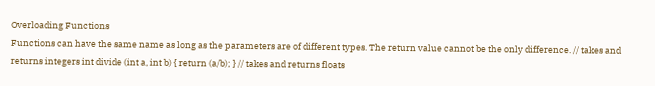Overloading Functions
Functions can have the same name as long as the parameters are of different types. The return value cannot be the only difference. // takes and returns integers int divide (int a, int b) { return (a/b); } // takes and returns floats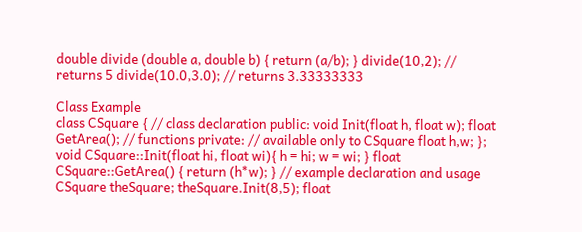double divide (double a, double b) { return (a/b); } divide(10,2); // returns 5 divide(10.0,3.0); // returns 3.33333333

Class Example
class CSquare { // class declaration public: void Init(float h, float w); float GetArea(); // functions private: // available only to CSquare float h,w; }; void CSquare::Init(float hi, float wi){ h = hi; w = wi; } float CSquare::GetArea() { return (h*w); } // example declaration and usage CSquare theSquare; theSquare.Init(8,5); float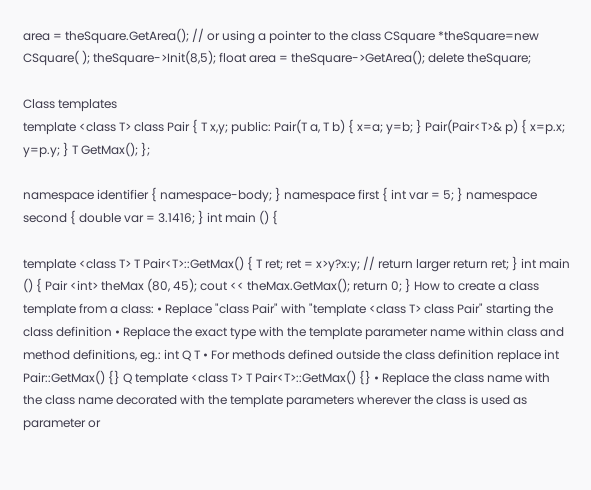area = theSquare.GetArea(); // or using a pointer to the class CSquare *theSquare=new CSquare( ); theSquare->Init(8,5); float area = theSquare->GetArea(); delete theSquare;

Class templates
template <class T> class Pair { T x,y; public: Pair(T a, T b) { x=a; y=b; } Pair(Pair<T>& p) { x=p.x; y=p.y; } T GetMax(); };

namespace identifier { namespace-body; } namespace first { int var = 5; } namespace second { double var = 3.1416; } int main () {

template <class T> T Pair<T>::GetMax() { T ret; ret = x>y?x:y; // return larger return ret; } int main () { Pair <int> theMax (80, 45); cout << theMax.GetMax(); return 0; } How to create a class template from a class: • Replace "class Pair" with "template <class T> class Pair" starting the class definition • Replace the exact type with the template parameter name within class and method definitions, eg.: int Q T • For methods defined outside the class definition replace int Pair::GetMax() {} Q template <class T> T Pair<T>::GetMax() {} • Replace the class name with the class name decorated with the template parameters wherever the class is used as parameter or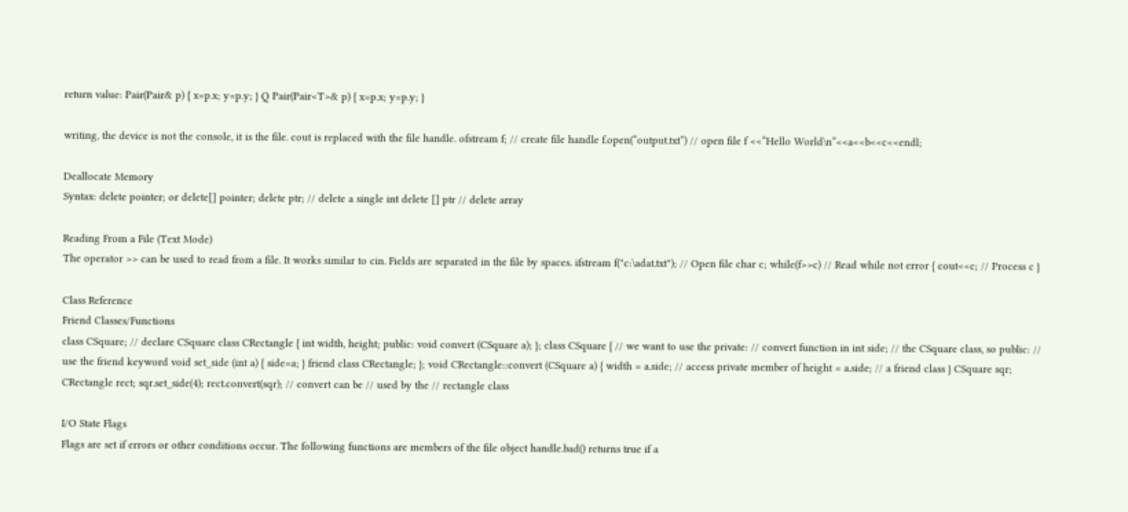return value: Pair(Pair& p) { x=p.x; y=p.y; } Q Pair(Pair<T>& p) { x=p.x; y=p.y; }

writing, the device is not the console, it is the file. cout is replaced with the file handle. ofstream f; // create file handle f.open(“output.txt”) // open file f <<“Hello World\n”<<a<<b<<c<<endl;

Deallocate Memory
Syntax: delete pointer; or delete[] pointer; delete ptr; // delete a single int delete [] ptr // delete array

Reading From a File (Text Mode)
The operator >> can be used to read from a file. It works similar to cin. Fields are separated in the file by spaces. ifstream f("c:\adat.txt"); // Open file char c; while(f>>c) // Read while not error { cout<<c; // Process c }

Class Reference
Friend Classes/Functions
class CSquare; // declare CSquare class CRectangle { int width, height; public: void convert (CSquare a); }; class CSquare { // we want to use the private: // convert function in int side; // the CSquare class, so public: // use the friend keyword void set_side (int a) { side=a; } friend class CRectangle; }; void CRectangle::convert (CSquare a) { width = a.side; // access private member of height = a.side; // a friend class } CSquare sqr; CRectangle rect; sqr.set_side(4); rect.convert(sqr); // convert can be // used by the // rectangle class

I/O State Flags
Flags are set if errors or other conditions occur. The following functions are members of the file object handle.bad() returns true if a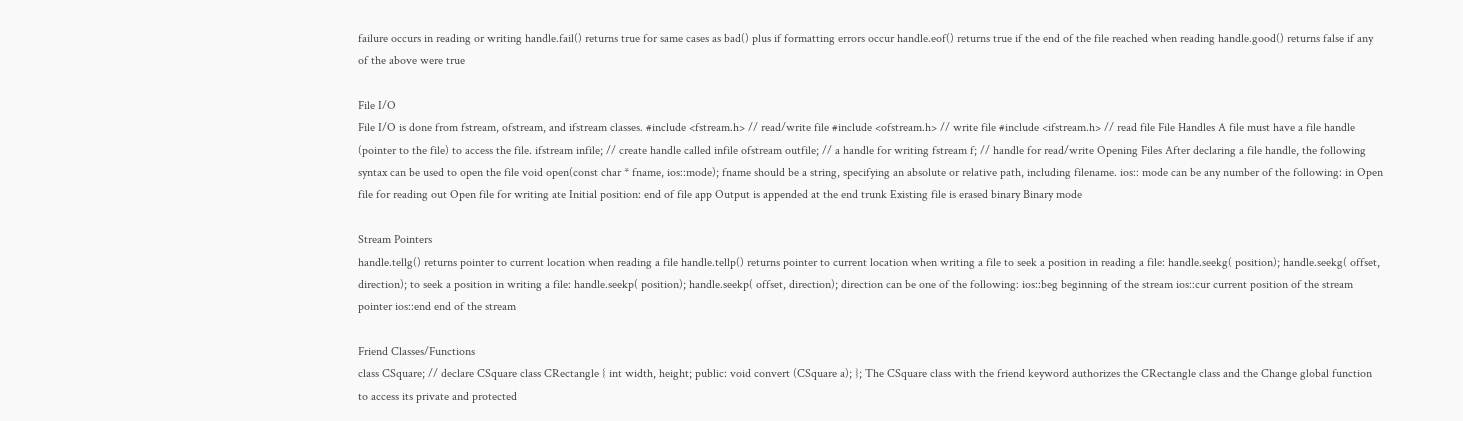failure occurs in reading or writing handle.fail() returns true for same cases as bad() plus if formatting errors occur handle.eof() returns true if the end of the file reached when reading handle.good() returns false if any of the above were true

File I/O
File I/O is done from fstream, ofstream, and ifstream classes. #include <fstream.h> // read/write file #include <ofstream.h> // write file #include <ifstream.h> // read file File Handles A file must have a file handle (pointer to the file) to access the file. ifstream infile; // create handle called infile ofstream outfile; // a handle for writing fstream f; // handle for read/write Opening Files After declaring a file handle, the following syntax can be used to open the file void open(const char * fname, ios::mode); fname should be a string, specifying an absolute or relative path, including filename. ios:: mode can be any number of the following: in Open file for reading out Open file for writing ate Initial position: end of file app Output is appended at the end trunk Existing file is erased binary Binary mode

Stream Pointers
handle.tellg() returns pointer to current location when reading a file handle.tellp() returns pointer to current location when writing a file to seek a position in reading a file: handle.seekg( position); handle.seekg( offset, direction); to seek a position in writing a file: handle.seekp( position); handle.seekp( offset, direction); direction can be one of the following: ios::beg beginning of the stream ios::cur current position of the stream pointer ios::end end of the stream

Friend Classes/Functions
class CSquare; // declare CSquare class CRectangle { int width, height; public: void convert (CSquare a); }; The CSquare class with the friend keyword authorizes the CRectangle class and the Change global function to access its private and protected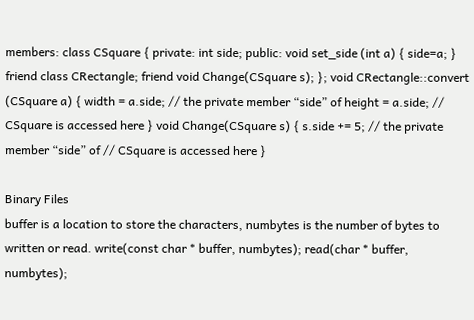members: class CSquare { private: int side; public: void set_side (int a) { side=a; } friend class CRectangle; friend void Change(CSquare s); }; void CRectangle::convert (CSquare a) { width = a.side; // the private member “side” of height = a.side; // CSquare is accessed here } void Change(CSquare s) { s.side += 5; // the private member “side” of // CSquare is accessed here }

Binary Files
buffer is a location to store the characters, numbytes is the number of bytes to written or read. write(const char * buffer, numbytes); read(char * buffer, numbytes);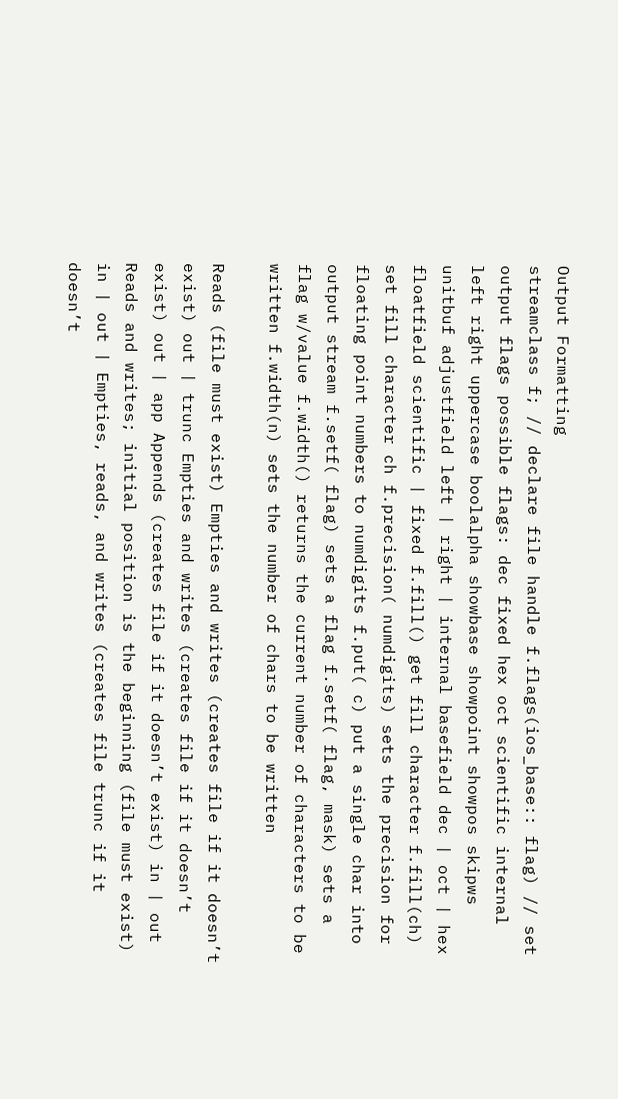Output Formatting
streamclass f; // declare file handle f.flags(ios_base:: flag) // set output flags possible flags: dec fixed hex oct scientific internal left right uppercase boolalpha showbase showpoint showpos skipws unitbuf adjustfield left | right | internal basefield dec | oct | hex floatfield scientific | fixed f.fill() get fill character f.fill(ch) set fill character ch f.precision( numdigits) sets the precision for floating point numbers to numdigits f.put( c) put a single char into output stream f.setf( flag) sets a flag f.setf( flag, mask) sets a flag w/value f.width() returns the current number of characters to be written f.width(n) sets the number of chars to be written

Reads (file must exist) Empties and writes (creates file if it doesn’t exist) out | trunc Empties and writes (creates file if it doesn’t exist) out | app Appends (creates file if it doesn’t exist) in | out Reads and writes; initial position is the beginning (file must exist) in | out | Empties, reads, and writes (creates file trunc if it doesn’t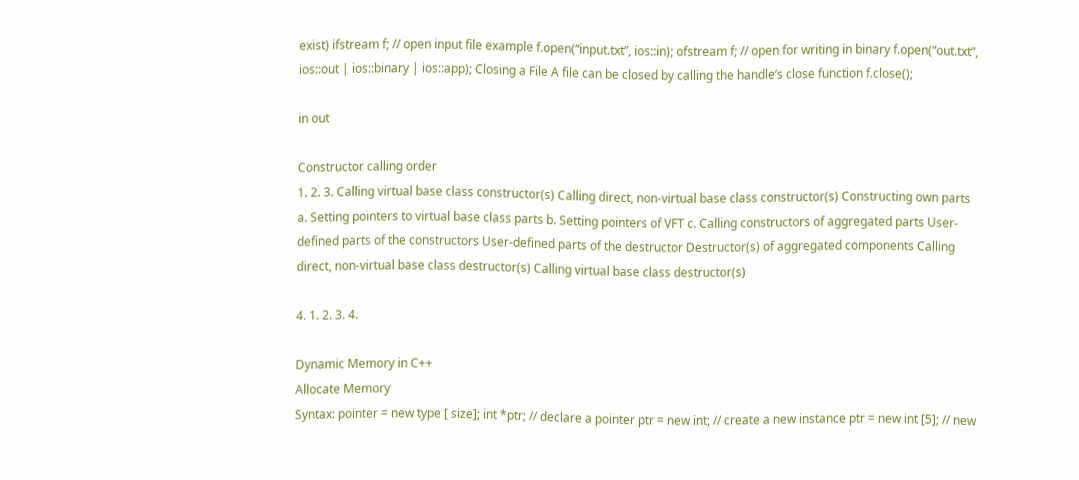exist) ifstream f; // open input file example f.open(“input.txt”, ios::in); ofstream f; // open for writing in binary f.open(“out.txt”, ios::out | ios::binary | ios::app); Closing a File A file can be closed by calling the handle’s close function f.close();

in out

Constructor calling order
1. 2. 3. Calling virtual base class constructor(s) Calling direct, non-virtual base class constructor(s) Constructing own parts a. Setting pointers to virtual base class parts b. Setting pointers of VFT c. Calling constructors of aggregated parts User-defined parts of the constructors User-defined parts of the destructor Destructor(s) of aggregated components Calling direct, non-virtual base class destructor(s) Calling virtual base class destructor(s)

4. 1. 2. 3. 4.

Dynamic Memory in C++
Allocate Memory
Syntax: pointer = new type [ size]; int *ptr; // declare a pointer ptr = new int; // create a new instance ptr = new int [5]; // new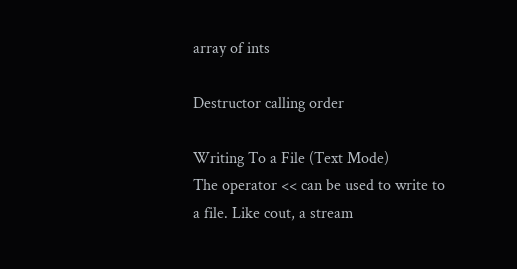array of ints

Destructor calling order

Writing To a File (Text Mode)
The operator << can be used to write to a file. Like cout, a stream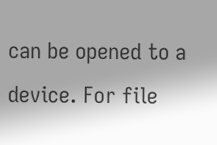can be opened to a device. For file